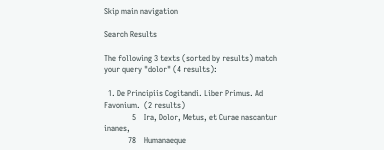Skip main navigation

Search Results

The following 3 texts (sorted by results) match your query "dolor" (4 results):

  1. De Principiis Cogitandi. Liber Primus. Ad Favonium.  (2 results)
              5    Ira, Dolor, Metus, et Curae nascantur inanes,
            78    Humanaeque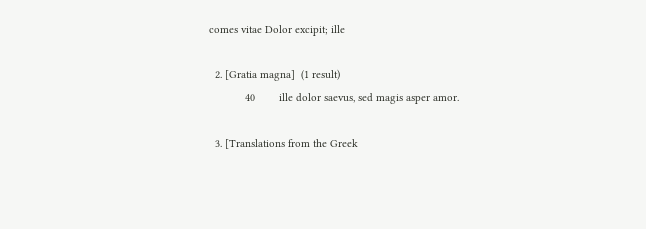comes vitae Dolor excipit; ille

  2. [Gratia magna]  (1 result)
            40        ille dolor saevus, sed magis asper amor.

  3. [Translations from the Greek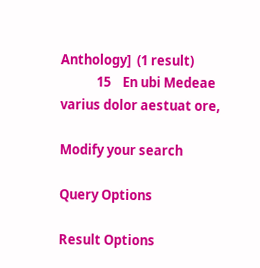Anthology]  (1 result)
            15    En ubi Medeae varius dolor aestuat ore,

Modify your search

Query Options

Result Options